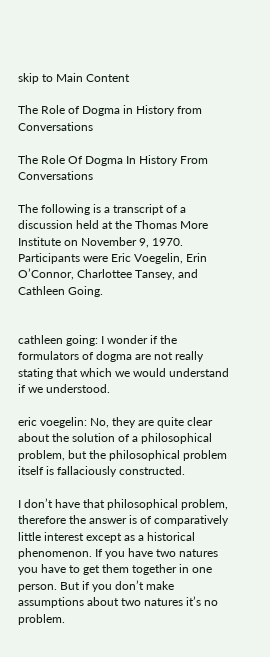skip to Main Content

The Role of Dogma in History from Conversations

The Role Of Dogma In History From Conversations

The following is a transcript of a discussion held at the Thomas More Institute on November 9, 1970. Participants were Eric Voegelin, Erin O’Connor, Charlottee Tansey, and Cathleen Going.


cathleen going: I wonder if the formulators of dogma are not really stating that which we would understand if we understood.

eric voegelin: No, they are quite clear about the solution of a philosophical problem, but the philosophical problem itself is fallaciously constructed.

I don’t have that philosophical problem, therefore the answer is of comparatively little interest except as a historical phenomenon. If you have two natures you have to get them together in one person. But if you don’t make assumptions about two natures it’s no problem.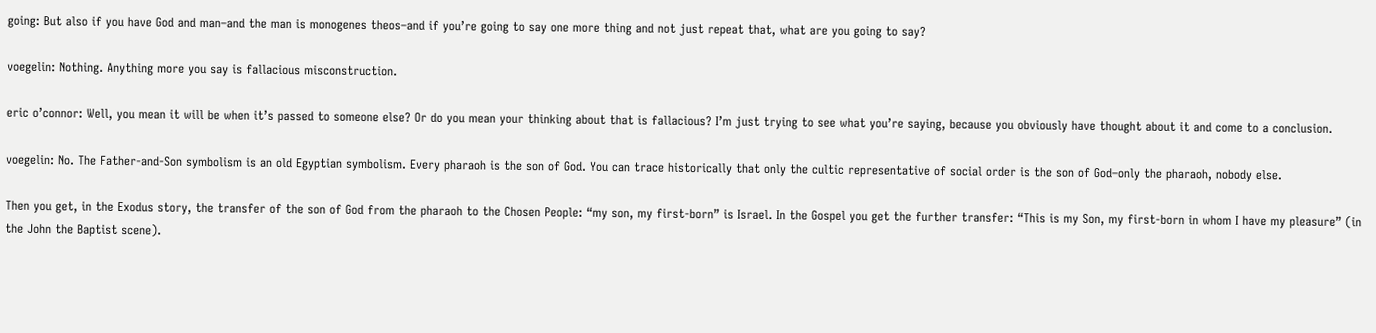going: But also if you have God and man–and the man is monogenes theos–and if you’re going to say one more thing and not just repeat that, what are you going to say?

voegelin: Nothing. Anything more you say is fallacious misconstruction.

eric o’connor: Well, you mean it will be when it’s passed to someone else? Or do you mean your thinking about that is fallacious? I’m just trying to see what you’re saying, because you obviously have thought about it and come to a conclusion.

voegelin: No. The Father-and-Son symbolism is an old Egyptian symbolism. Every pharaoh is the son of God. You can trace historically that only the cultic representative of social order is the son of God–only the pharaoh, nobody else.

Then you get, in the Exodus story, the transfer of the son of God from the pharaoh to the Chosen People: “my son, my first-born” is Israel. In the Gospel you get the further transfer: “This is my Son, my first-born in whom I have my pleasure” (in the John the Baptist scene).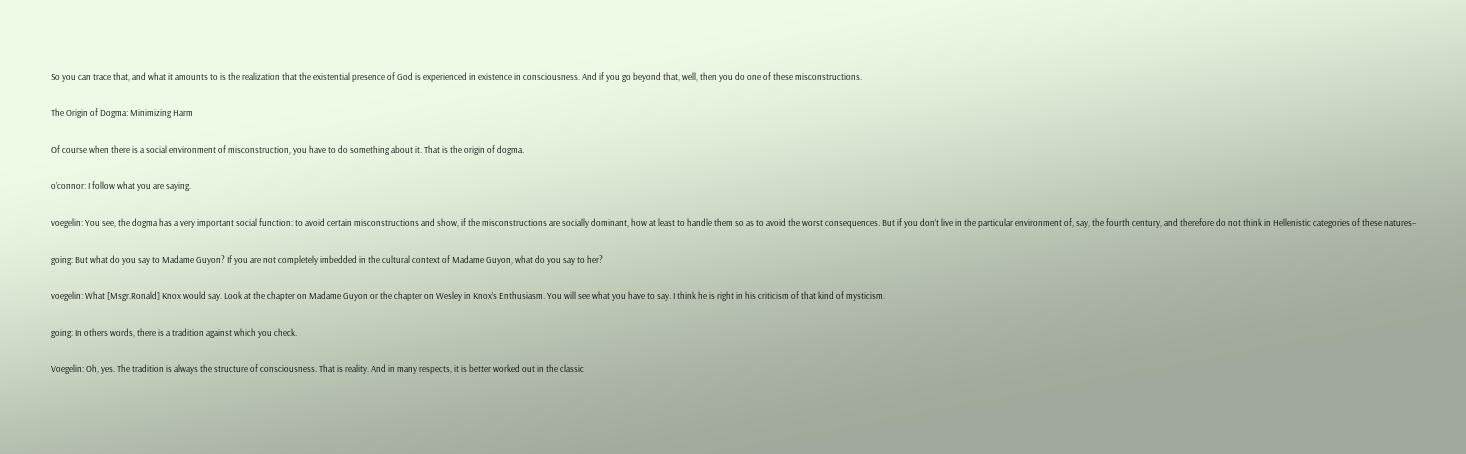So you can trace that, and what it amounts to is the realization that the existential presence of God is experienced in existence in consciousness. And if you go beyond that, well, then you do one of these misconstructions.

The Origin of Dogma: Minimizing Harm

Of course when there is a social environment of misconstruction, you have to do something about it. That is the origin of dogma.

o’connor: I follow what you are saying.

voegelin: You see, the dogma has a very important social function: to avoid certain misconstructions and show, if the misconstructions are socially dominant, how at least to handle them so as to avoid the worst consequences. But if you don’t live in the particular environment of, say, the fourth century, and therefore do not think in Hellenistic categories of these natures–

going: But what do you say to Madame Guyon? If you are not completely imbedded in the cultural context of Madame Guyon, what do you say to her?

voegelin: What [Msgr.Ronald] Knox would say. Look at the chapter on Madame Guyon or the chapter on Wesley in Knox’s Enthusiasm. You will see what you have to say. I think he is right in his criticism of that kind of mysticism.

going: In others words, there is a tradition against which you check.

Voegelin: Oh, yes. The tradition is always the structure of consciousness. That is reality. And in many respects, it is better worked out in the classic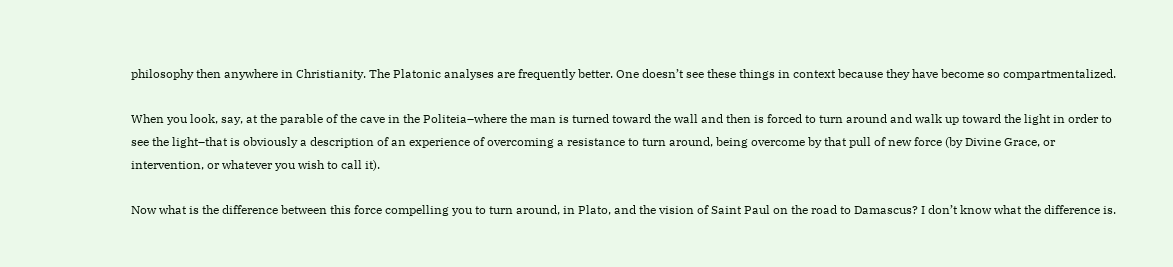philosophy then anywhere in Christianity. The Platonic analyses are frequently better. One doesn’t see these things in context because they have become so compartmentalized.

When you look, say, at the parable of the cave in the Politeia–where the man is turned toward the wall and then is forced to turn around and walk up toward the light in order to see the light–that is obviously a description of an experience of overcoming a resistance to turn around, being overcome by that pull of new force (by Divine Grace, or intervention, or whatever you wish to call it).

Now what is the difference between this force compelling you to turn around, in Plato, and the vision of Saint Paul on the road to Damascus? I don’t know what the difference is.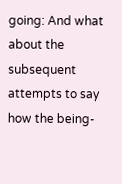going: And what about the subsequent attempts to say how the being-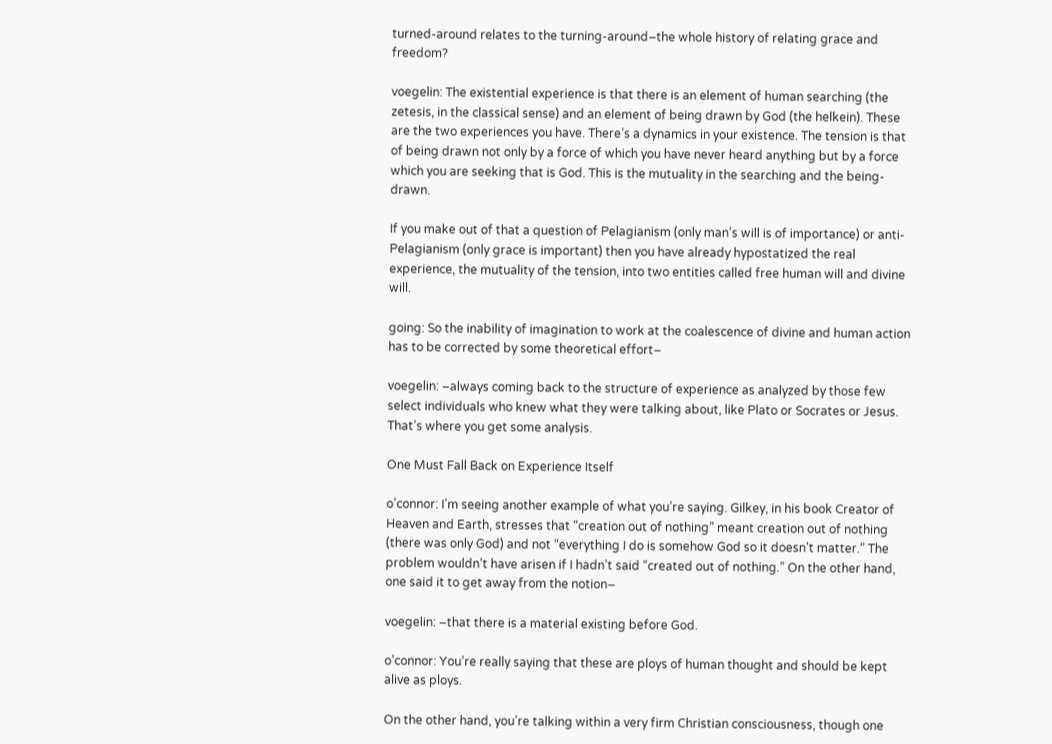turned-around relates to the turning-around–the whole history of relating grace and freedom?

voegelin: The existential experience is that there is an element of human searching (the zetesis, in the classical sense) and an element of being drawn by God (the helkein). These are the two experiences you have. There’s a dynamics in your existence. The tension is that of being drawn not only by a force of which you have never heard anything but by a force which you are seeking that is God. This is the mutuality in the searching and the being-drawn.

If you make out of that a question of Pelagianism (only man’s will is of importance) or anti-Pelagianism (only grace is important) then you have already hypostatized the real experience, the mutuality of the tension, into two entities called free human will and divine will.

going: So the inability of imagination to work at the coalescence of divine and human action has to be corrected by some theoretical effort–

voegelin: –always coming back to the structure of experience as analyzed by those few select individuals who knew what they were talking about, like Plato or Socrates or Jesus. That’s where you get some analysis.

One Must Fall Back on Experience Itself

o’connor: I’m seeing another example of what you’re saying. Gilkey, in his book Creator of Heaven and Earth, stresses that “creation out of nothing” meant creation out of nothing (there was only God) and not “everything I do is somehow God so it doesn’t matter.” The problem wouldn’t have arisen if I hadn’t said “created out of nothing.” On the other hand, one said it to get away from the notion–

voegelin: –that there is a material existing before God.

o’connor: You’re really saying that these are ploys of human thought and should be kept alive as ploys.

On the other hand, you’re talking within a very firm Christian consciousness, though one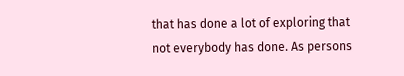that has done a lot of exploring that not everybody has done. As persons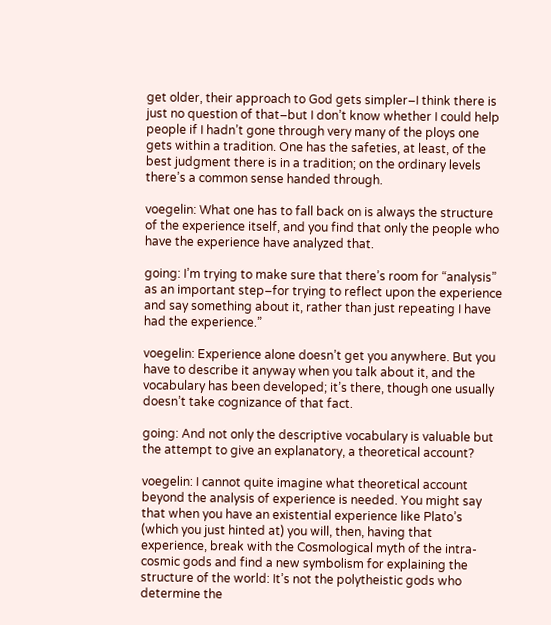get older, their approach to God gets simpler–I think there is just no question of that–but I don’t know whether I could help people if I hadn’t gone through very many of the ploys one gets within a tradition. One has the safeties, at least, of the best judgment there is in a tradition; on the ordinary levels there’s a common sense handed through.

voegelin: What one has to fall back on is always the structure of the experience itself, and you find that only the people who have the experience have analyzed that.

going: I’m trying to make sure that there’s room for “analysis” as an important step–for trying to reflect upon the experience and say something about it, rather than just repeating I have had the experience.”

voegelin: Experience alone doesn’t get you anywhere. But you have to describe it anyway when you talk about it, and the vocabulary has been developed; it’s there, though one usually doesn’t take cognizance of that fact.

going: And not only the descriptive vocabulary is valuable but the attempt to give an explanatory, a theoretical account?

voegelin: I cannot quite imagine what theoretical account beyond the analysis of experience is needed. You might say that when you have an existential experience like Plato’s (which you just hinted at) you will, then, having that experience, break with the Cosmological myth of the intra-cosmic gods and find a new symbolism for explaining the structure of the world: It’s not the polytheistic gods who determine the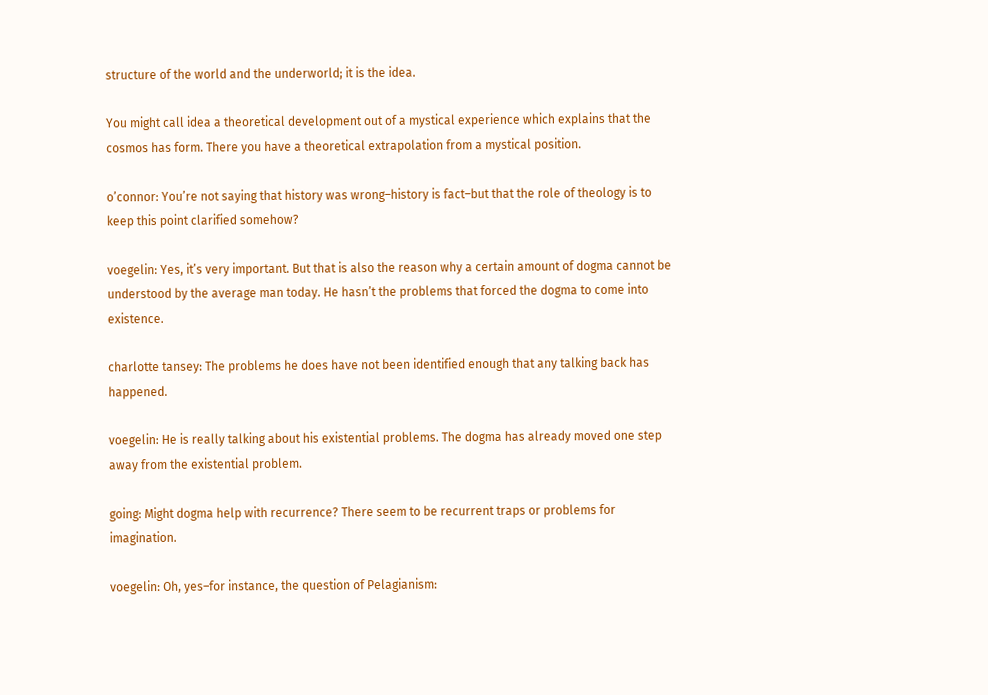structure of the world and the underworld; it is the idea.

You might call idea a theoretical development out of a mystical experience which explains that the cosmos has form. There you have a theoretical extrapolation from a mystical position.

o’connor: You’re not saying that history was wrong–history is fact–but that the role of theology is to keep this point clarified somehow?

voegelin: Yes, it’s very important. But that is also the reason why a certain amount of dogma cannot be understood by the average man today. He hasn’t the problems that forced the dogma to come into existence.

charlotte tansey: The problems he does have not been identified enough that any talking back has happened.

voegelin: He is really talking about his existential problems. The dogma has already moved one step away from the existential problem.

going: Might dogma help with recurrence? There seem to be recurrent traps or problems for imagination.

voegelin: Oh, yes–for instance, the question of Pelagianism: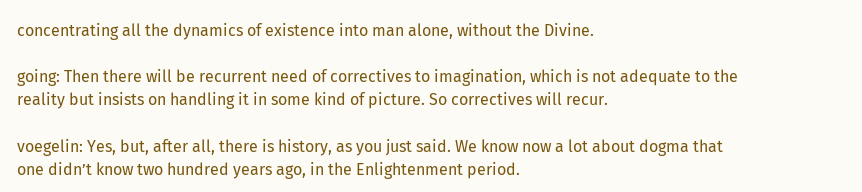concentrating all the dynamics of existence into man alone, without the Divine.

going: Then there will be recurrent need of correctives to imagination, which is not adequate to the reality but insists on handling it in some kind of picture. So correctives will recur.

voegelin: Yes, but, after all, there is history, as you just said. We know now a lot about dogma that one didn’t know two hundred years ago, in the Enlightenment period.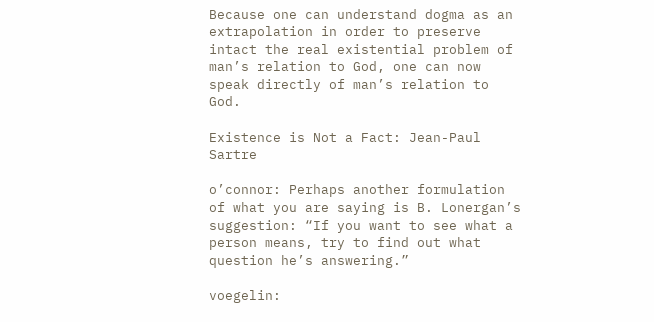Because one can understand dogma as an extrapolation in order to preserve intact the real existential problem of man’s relation to God, one can now speak directly of man’s relation to God.

Existence is Not a Fact: Jean-Paul Sartre

o’connor: Perhaps another formulation of what you are saying is B. Lonergan’s suggestion: “If you want to see what a person means, try to find out what question he’s answering.”

voegelin: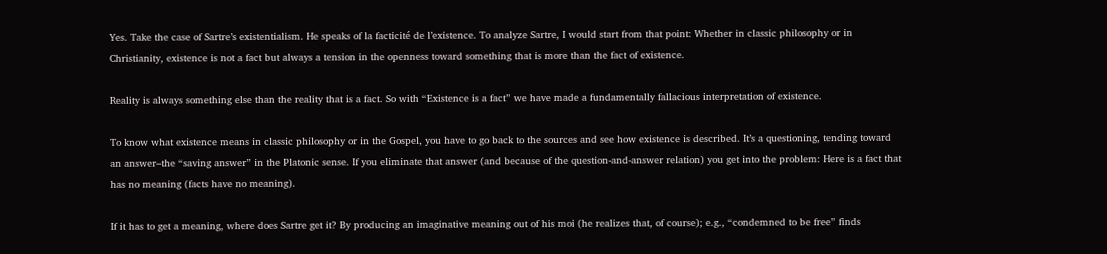Yes. Take the case of Sartre’s existentialism. He speaks of la facticité de l’existence. To analyze Sartre, I would start from that point: Whether in classic philosophy or in Christianity, existence is not a fact but always a tension in the openness toward something that is more than the fact of existence.

Reality is always something else than the reality that is a fact. So with “Existence is a fact” we have made a fundamentally fallacious interpretation of existence.

To know what existence means in classic philosophy or in the Gospel, you have to go back to the sources and see how existence is described. It’s a questioning, tending toward an answer–the “saving answer” in the Platonic sense. If you eliminate that answer (and because of the question-and-answer relation) you get into the problem: Here is a fact that has no meaning (facts have no meaning).

If it has to get a meaning, where does Sartre get it? By producing an imaginative meaning out of his moi (he realizes that, of course); e.g., “condemned to be free” finds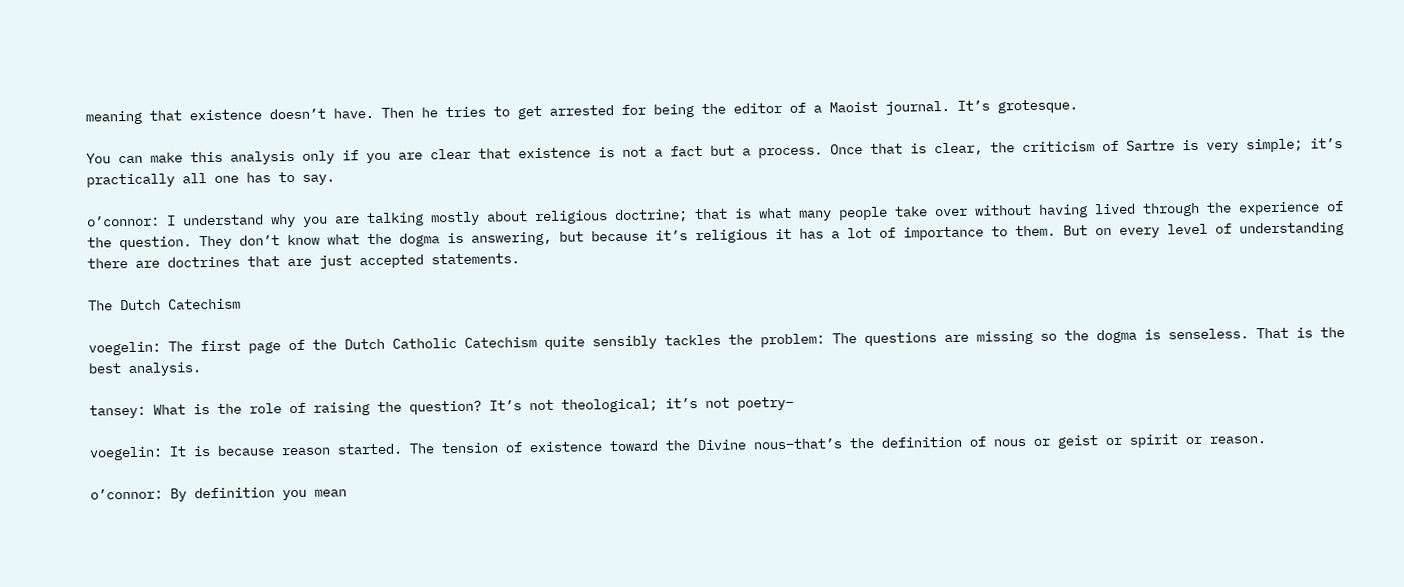meaning that existence doesn’t have. Then he tries to get arrested for being the editor of a Maoist journal. It’s grotesque.

You can make this analysis only if you are clear that existence is not a fact but a process. Once that is clear, the criticism of Sartre is very simple; it’s practically all one has to say.

o’connor: I understand why you are talking mostly about religious doctrine; that is what many people take over without having lived through the experience of the question. They don’t know what the dogma is answering, but because it’s religious it has a lot of importance to them. But on every level of understanding there are doctrines that are just accepted statements.

The Dutch Catechism

voegelin: The first page of the Dutch Catholic Catechism quite sensibly tackles the problem: The questions are missing so the dogma is senseless. That is the best analysis.

tansey: What is the role of raising the question? It’s not theological; it’s not poetry–

voegelin: It is because reason started. The tension of existence toward the Divine nous–that’s the definition of nous or geist or spirit or reason.

o’connor: By definition you mean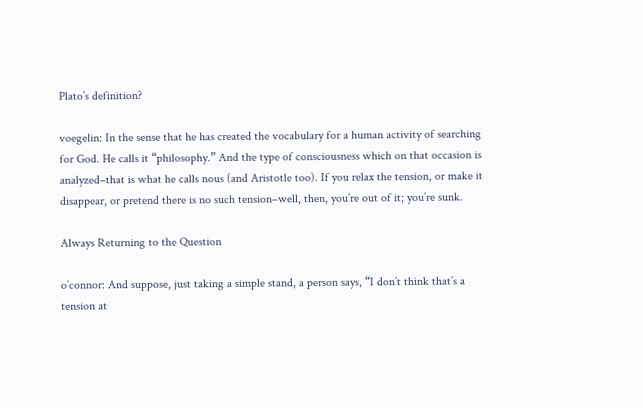Plato’s definition?

voegelin: In the sense that he has created the vocabulary for a human activity of searching for God. He calls it “philosophy.” And the type of consciousness which on that occasion is analyzed–that is what he calls nous (and Aristotle too). If you relax the tension, or make it disappear, or pretend there is no such tension–well, then, you’re out of it; you’re sunk.

Always Returning to the Question

o’connor: And suppose, just taking a simple stand, a person says, “I don’t think that’s a tension at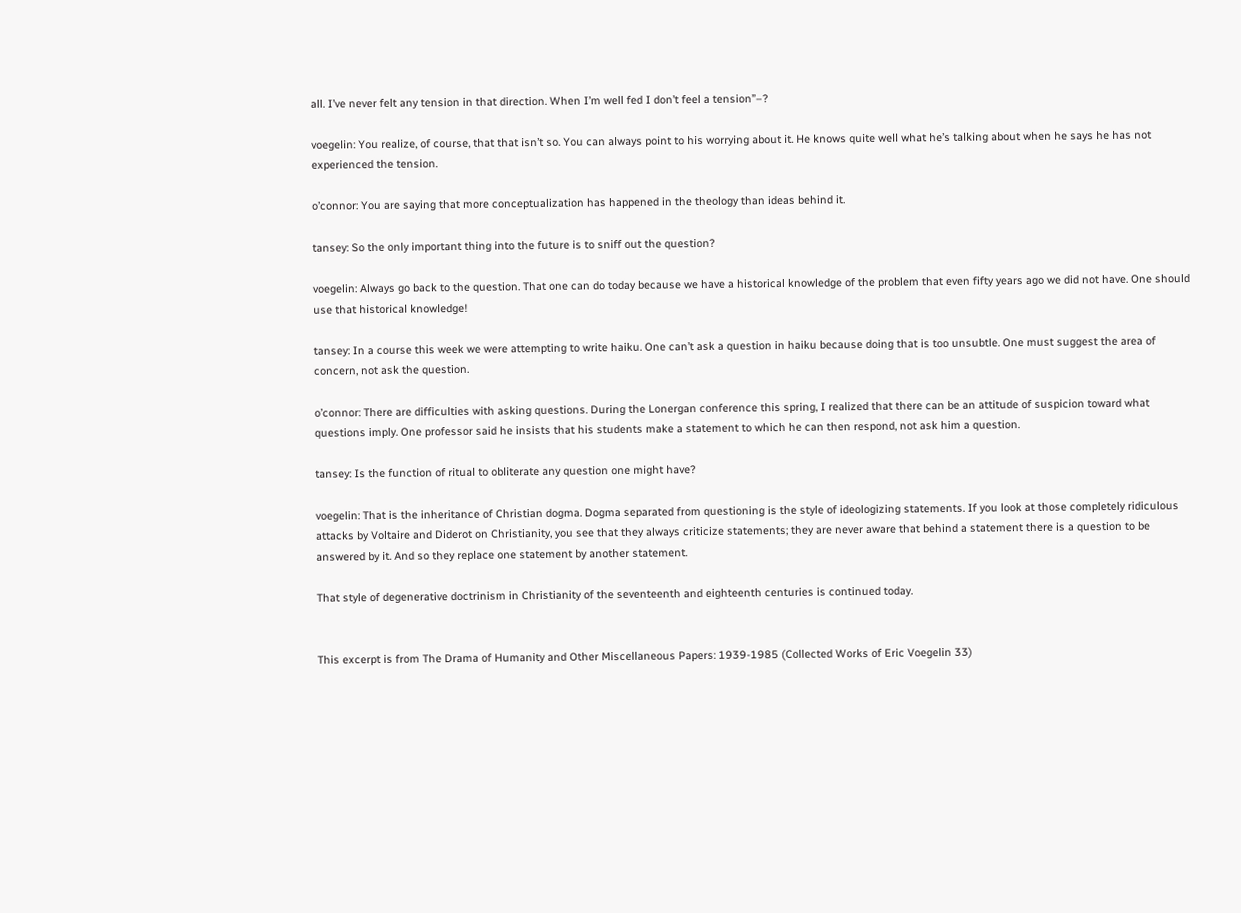all. I’ve never felt any tension in that direction. When I’m well fed I don’t feel a tension”–?

voegelin: You realize, of course, that that isn’t so. You can always point to his worrying about it. He knows quite well what he’s talking about when he says he has not experienced the tension.

o’connor: You are saying that more conceptualization has happened in the theology than ideas behind it.

tansey: So the only important thing into the future is to sniff out the question?

voegelin: Always go back to the question. That one can do today because we have a historical knowledge of the problem that even fifty years ago we did not have. One should use that historical knowledge!

tansey: In a course this week we were attempting to write haiku. One can’t ask a question in haiku because doing that is too unsubtle. One must suggest the area of concern, not ask the question.

o’connor: There are difficulties with asking questions. During the Lonergan conference this spring, I realized that there can be an attitude of suspicion toward what questions imply. One professor said he insists that his students make a statement to which he can then respond, not ask him a question.

tansey: Is the function of ritual to obliterate any question one might have?

voegelin: That is the inheritance of Christian dogma. Dogma separated from questioning is the style of ideologizing statements. If you look at those completely ridiculous attacks by Voltaire and Diderot on Christianity, you see that they always criticize statements; they are never aware that behind a statement there is a question to be answered by it. And so they replace one statement by another statement.

That style of degenerative doctrinism in Christianity of the seventeenth and eighteenth centuries is continued today.


This excerpt is from The Drama of Humanity and Other Miscellaneous Papers: 1939-1985 (Collected Works of Eric Voegelin 33)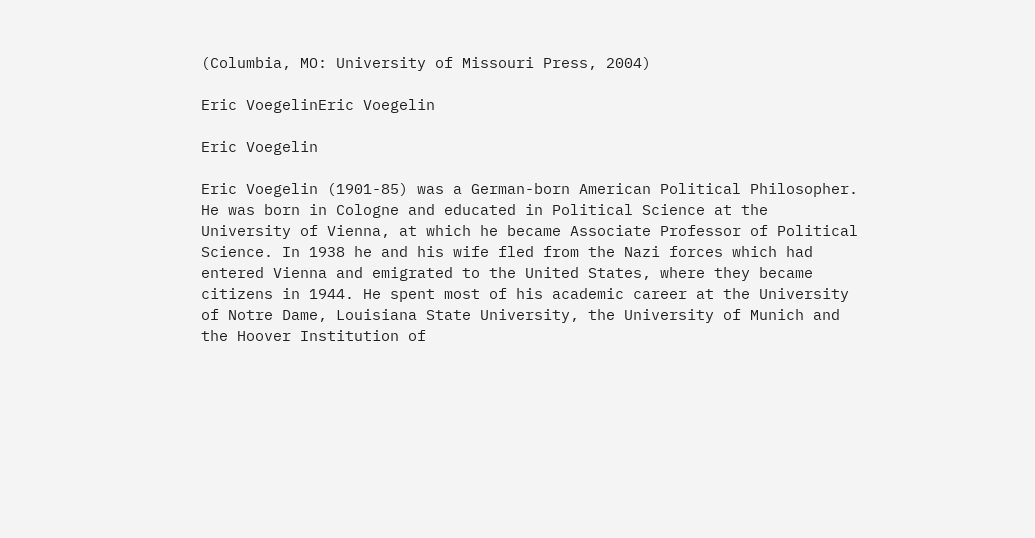(Columbia, MO: University of Missouri Press, 2004)

Eric VoegelinEric Voegelin

Eric Voegelin

Eric Voegelin (1901-85) was a German-born American Political Philosopher. He was born in Cologne and educated in Political Science at the University of Vienna, at which he became Associate Professor of Political Science. In 1938 he and his wife fled from the Nazi forces which had entered Vienna and emigrated to the United States, where they became citizens in 1944. He spent most of his academic career at the University of Notre Dame, Louisiana State University, the University of Munich and the Hoover Institution of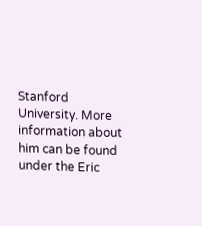Stanford University. More information about him can be found under the Eric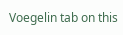Voegelin tab on this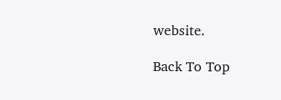website.

Back To Top